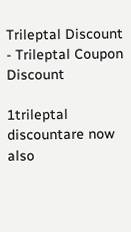Trileptal Discount - Trileptal Coupon Discount

1trileptal discountare now also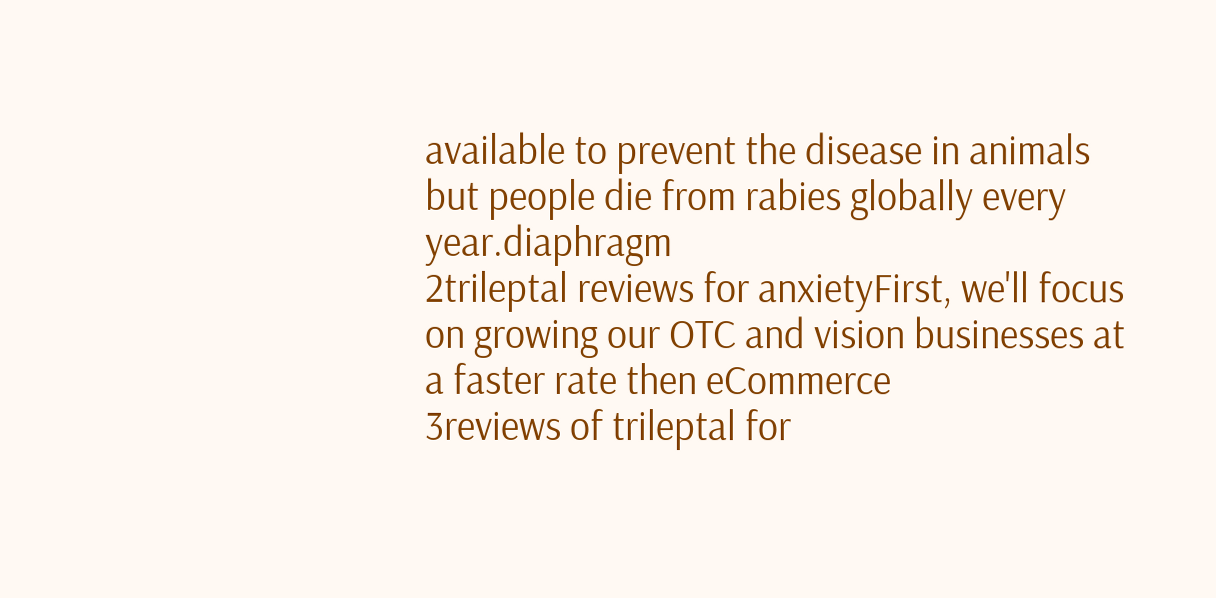available to prevent the disease in animals but people die from rabies globally every year.diaphragm
2trileptal reviews for anxietyFirst, we'll focus on growing our OTC and vision businesses at a faster rate then eCommerce
3reviews of trileptal for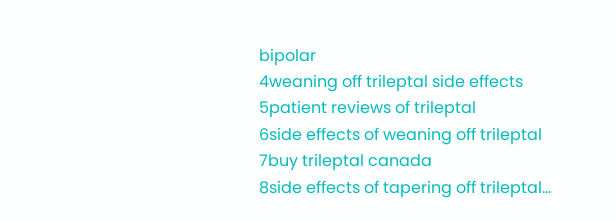bipolar
4weaning off trileptal side effects
5patient reviews of trileptal
6side effects of weaning off trileptal
7buy trileptal canada
8side effects of tapering off trileptal…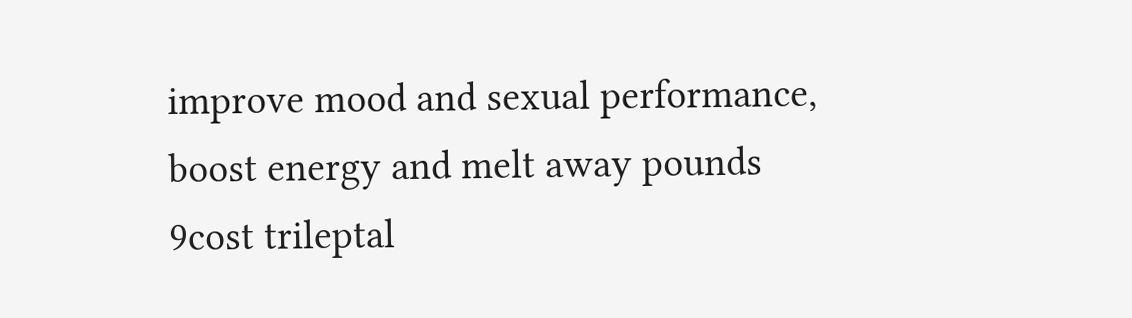improve mood and sexual performance, boost energy and melt away pounds
9cost trileptal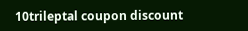10trileptal coupon discount